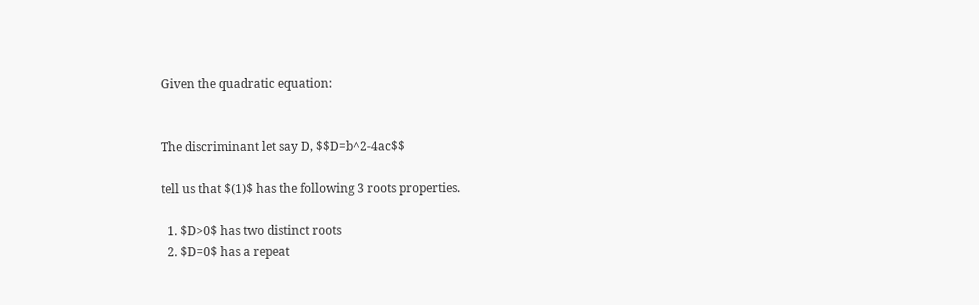Given the quadratic equation:


The discriminant let say D, $$D=b^2-4ac$$

tell us that $(1)$ has the following 3 roots properties.

  1. $D>0$ has two distinct roots
  2. $D=0$ has a repeat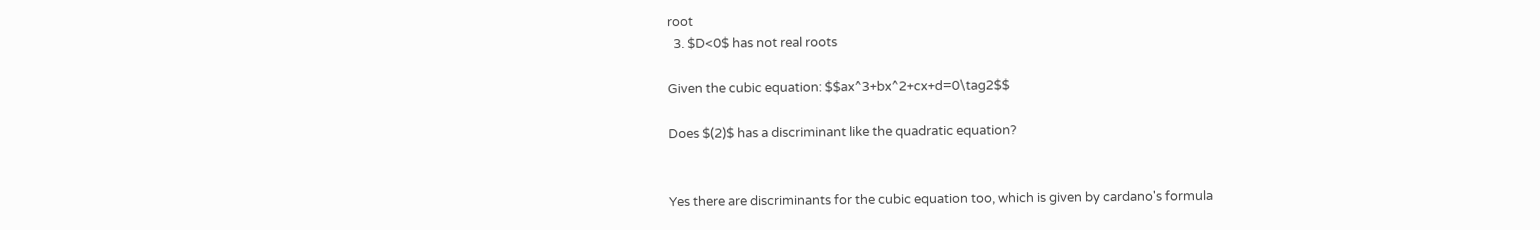root
  3. $D<0$ has not real roots

Given the cubic equation: $$ax^3+bx^2+cx+d=0\tag2$$

Does $(2)$ has a discriminant like the quadratic equation?


Yes there are discriminants for the cubic equation too, which is given by cardano's formula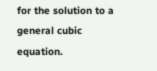for the solution to a general cubic equation.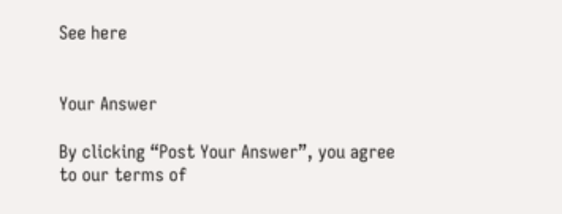See here


Your Answer

By clicking “Post Your Answer”, you agree to our terms of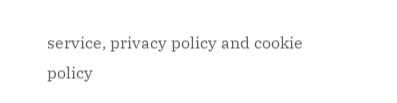service, privacy policy and cookie policy